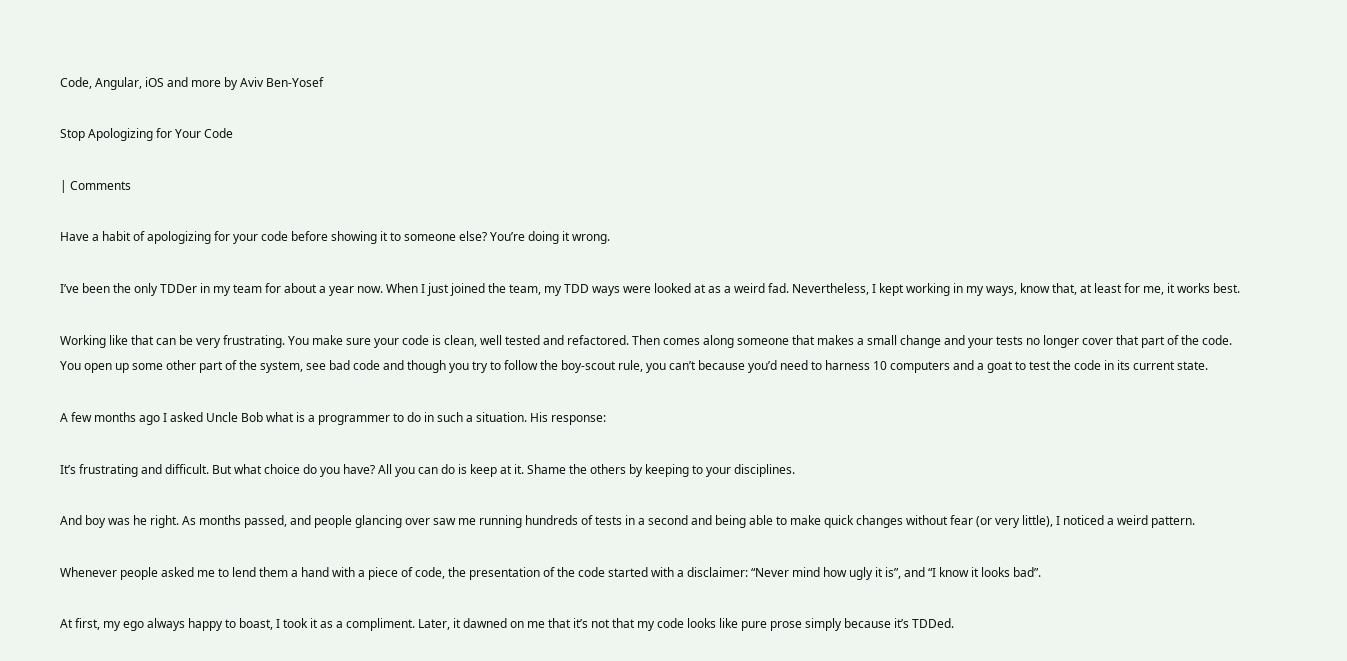Code, Angular, iOS and more by Aviv Ben-Yosef

Stop Apologizing for Your Code

| Comments

Have a habit of apologizing for your code before showing it to someone else? You’re doing it wrong.

I’ve been the only TDDer in my team for about a year now. When I just joined the team, my TDD ways were looked at as a weird fad. Nevertheless, I kept working in my ways, know that, at least for me, it works best.

Working like that can be very frustrating. You make sure your code is clean, well tested and refactored. Then comes along someone that makes a small change and your tests no longer cover that part of the code. You open up some other part of the system, see bad code and though you try to follow the boy-scout rule, you can’t because you’d need to harness 10 computers and a goat to test the code in its current state.

A few months ago I asked Uncle Bob what is a programmer to do in such a situation. His response:

It’s frustrating and difficult. But what choice do you have? All you can do is keep at it. Shame the others by keeping to your disciplines.

And boy was he right. As months passed, and people glancing over saw me running hundreds of tests in a second and being able to make quick changes without fear (or very little), I noticed a weird pattern.

Whenever people asked me to lend them a hand with a piece of code, the presentation of the code started with a disclaimer: “Never mind how ugly it is”, and “I know it looks bad”.

At first, my ego always happy to boast, I took it as a compliment. Later, it dawned on me that it’s not that my code looks like pure prose simply because it’s TDDed.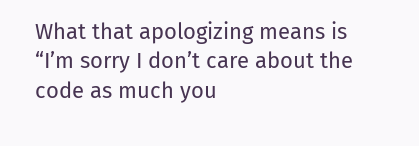What that apologizing means is “I’m sorry I don’t care about the code as much you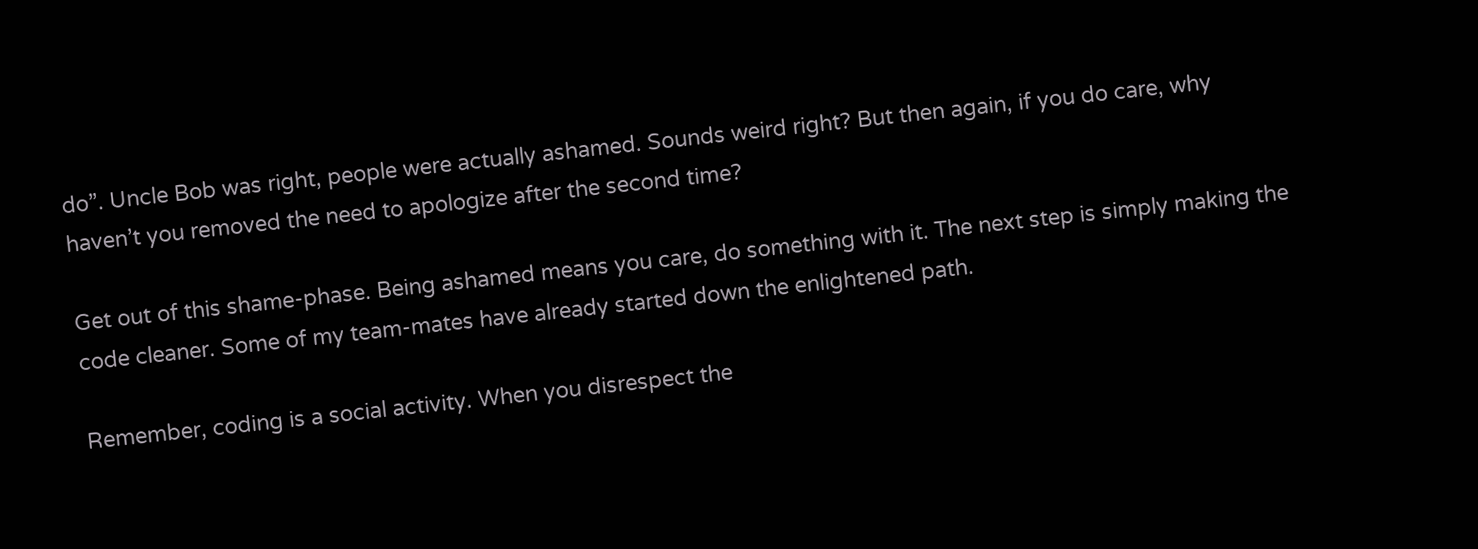do”. Uncle Bob was right, people were actually ashamed. Sounds weird right? But then again, if you do care, why haven’t you removed the need to apologize after the second time?

Get out of this shame-phase. Being ashamed means you care, do something with it. The next step is simply making the code cleaner. Some of my team-mates have already started down the enlightened path.

Remember, coding is a social activity. When you disrespect the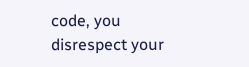code, you disrespect your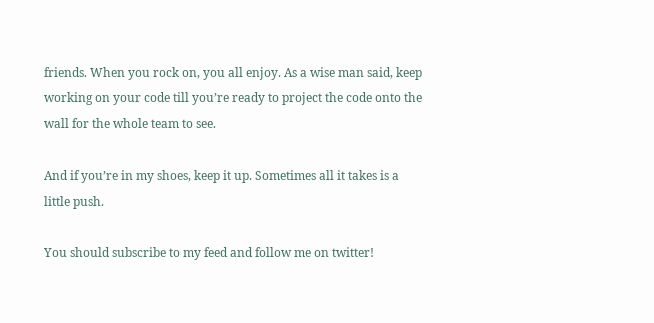friends. When you rock on, you all enjoy. As a wise man said, keep working on your code till you’re ready to project the code onto the wall for the whole team to see.

And if you’re in my shoes, keep it up. Sometimes all it takes is a little push.

You should subscribe to my feed and follow me on twitter!